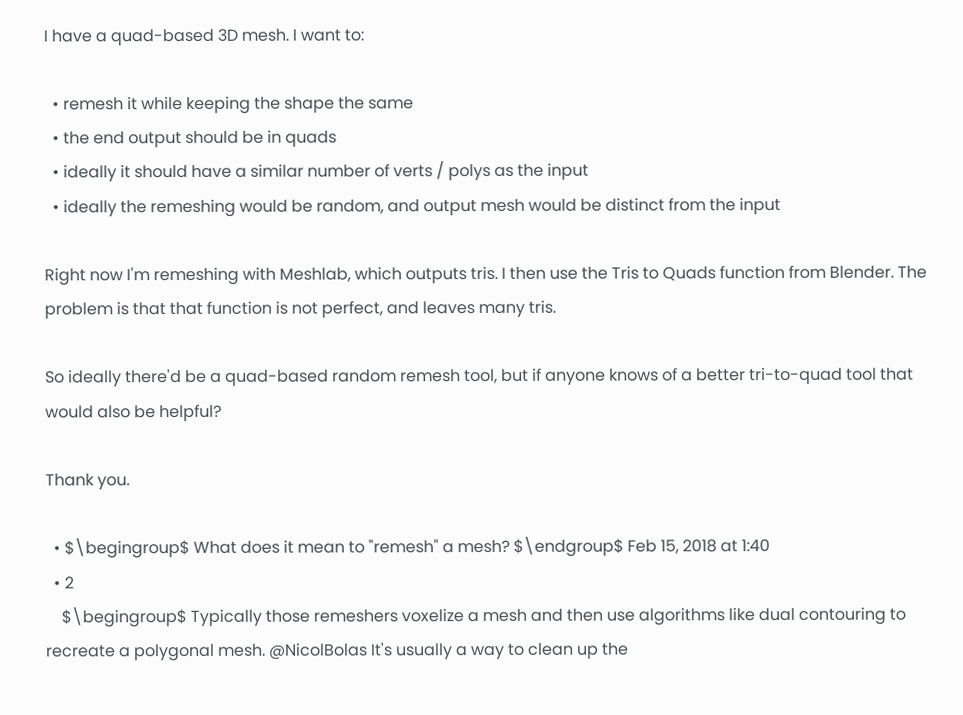I have a quad-based 3D mesh. I want to:

  • remesh it while keeping the shape the same
  • the end output should be in quads
  • ideally it should have a similar number of verts / polys as the input
  • ideally the remeshing would be random, and output mesh would be distinct from the input

Right now I'm remeshing with Meshlab, which outputs tris. I then use the Tris to Quads function from Blender. The problem is that that function is not perfect, and leaves many tris.

So ideally there'd be a quad-based random remesh tool, but if anyone knows of a better tri-to-quad tool that would also be helpful?

Thank you.

  • $\begingroup$ What does it mean to "remesh" a mesh? $\endgroup$ Feb 15, 2018 at 1:40
  • 2
    $\begingroup$ Typically those remeshers voxelize a mesh and then use algorithms like dual contouring to recreate a polygonal mesh. @NicolBolas It's usually a way to clean up the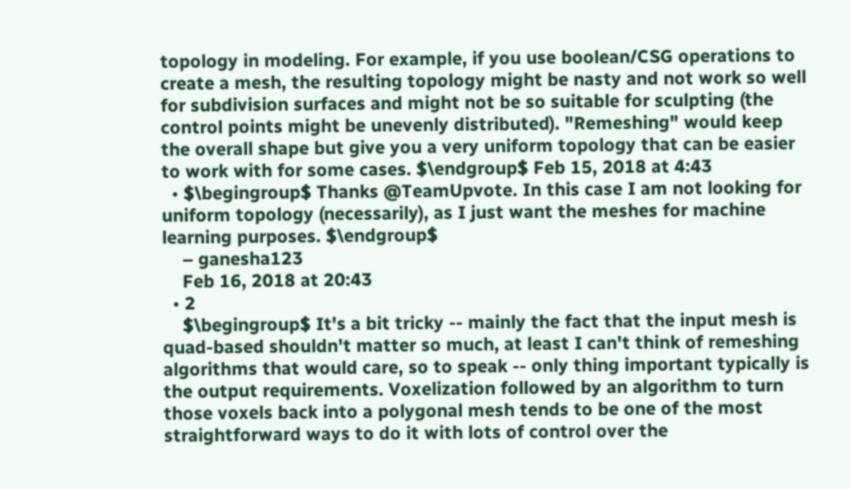topology in modeling. For example, if you use boolean/CSG operations to create a mesh, the resulting topology might be nasty and not work so well for subdivision surfaces and might not be so suitable for sculpting (the control points might be unevenly distributed). "Remeshing" would keep the overall shape but give you a very uniform topology that can be easier to work with for some cases. $\endgroup$ Feb 15, 2018 at 4:43
  • $\begingroup$ Thanks @TeamUpvote. In this case I am not looking for uniform topology (necessarily), as I just want the meshes for machine learning purposes. $\endgroup$
    – ganesha123
    Feb 16, 2018 at 20:43
  • 2
    $\begingroup$ It's a bit tricky -- mainly the fact that the input mesh is quad-based shouldn't matter so much, at least I can't think of remeshing algorithms that would care, so to speak -- only thing important typically is the output requirements. Voxelization followed by an algorithm to turn those voxels back into a polygonal mesh tends to be one of the most straightforward ways to do it with lots of control over the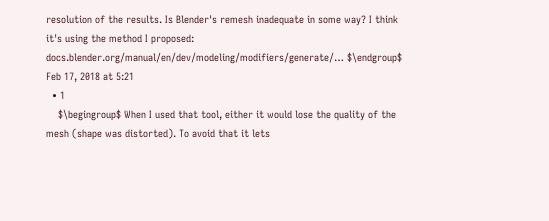resolution of the results. Is Blender's remesh inadequate in some way? I think it's using the method I proposed: docs.blender.org/manual/en/dev/modeling/modifiers/generate/… $\endgroup$ Feb 17, 2018 at 5:21
  • 1
    $\begingroup$ When I used that tool, either it would lose the quality of the mesh (shape was distorted). To avoid that it lets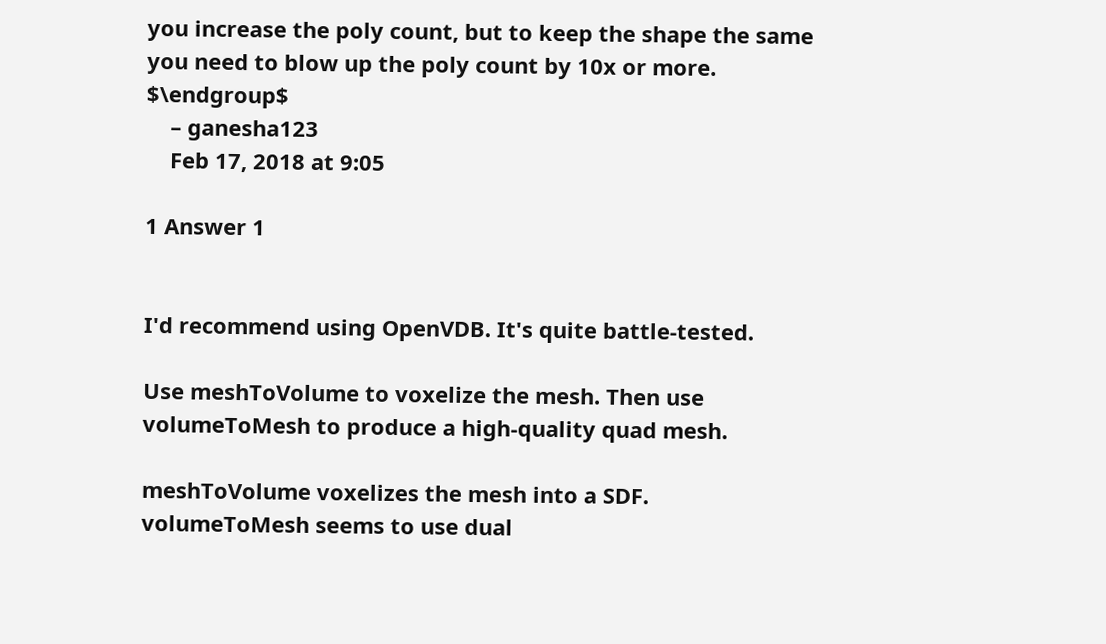you increase the poly count, but to keep the shape the same you need to blow up the poly count by 10x or more. $\endgroup$
    – ganesha123
    Feb 17, 2018 at 9:05

1 Answer 1


I'd recommend using OpenVDB. It's quite battle-tested.

Use meshToVolume to voxelize the mesh. Then use volumeToMesh to produce a high-quality quad mesh.

meshToVolume voxelizes the mesh into a SDF. volumeToMesh seems to use dual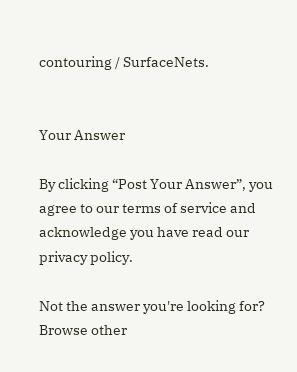contouring / SurfaceNets.


Your Answer

By clicking “Post Your Answer”, you agree to our terms of service and acknowledge you have read our privacy policy.

Not the answer you're looking for? Browse other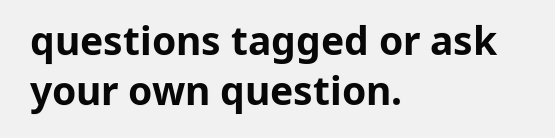questions tagged or ask your own question.